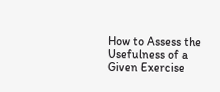How to Assess the Usefulness of a Given Exercise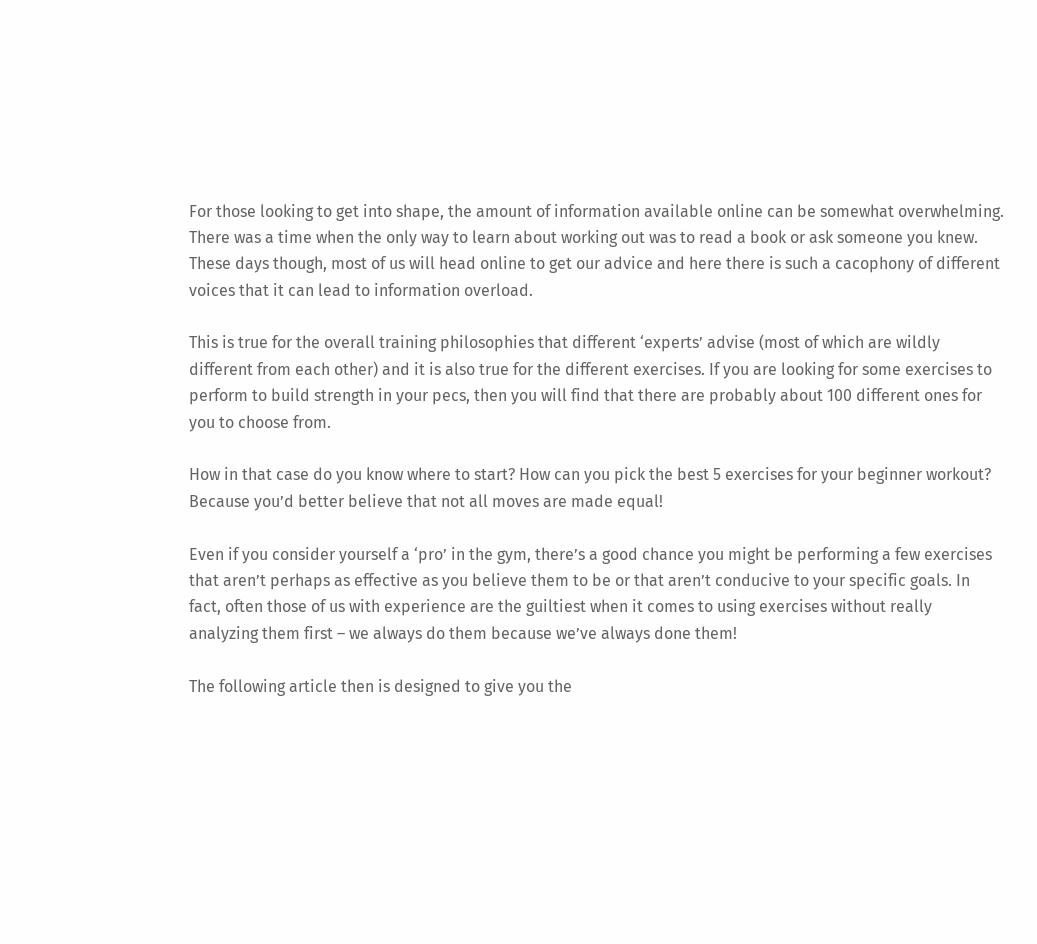For those looking to get into shape, the amount of information available online can be somewhat overwhelming. There was a time when the only way to learn about working out was to read a book or ask someone you knew. These days though, most of us will head online to get our advice and here there is such a cacophony of different voices that it can lead to information overload.

This is true for the overall training philosophies that different ‘experts’ advise (most of which are wildly different from each other) and it is also true for the different exercises. If you are looking for some exercises to perform to build strength in your pecs, then you will find that there are probably about 100 different ones for you to choose from.

How in that case do you know where to start? How can you pick the best 5 exercises for your beginner workout? Because you’d better believe that not all moves are made equal!

Even if you consider yourself a ‘pro’ in the gym, there’s a good chance you might be performing a few exercises that aren’t perhaps as effective as you believe them to be or that aren’t conducive to your specific goals. In fact, often those of us with experience are the guiltiest when it comes to using exercises without really analyzing them first – we always do them because we’ve always done them!

The following article then is designed to give you the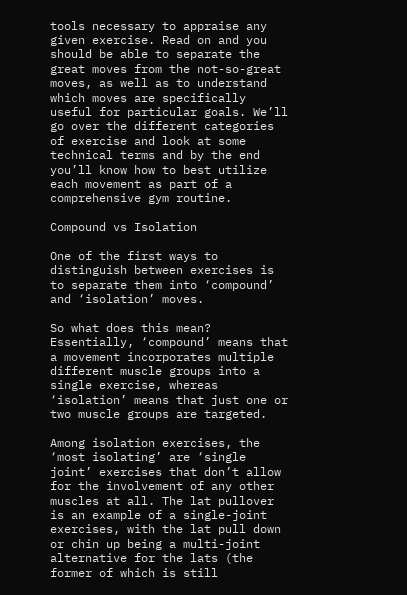tools necessary to appraise any given exercise. Read on and you should be able to separate the great moves from the not-so-great moves, as well as to understand which moves are specifically useful for particular goals. We’ll go over the different categories of exercise and look at some technical terms and by the end you’ll know how to best utilize each movement as part of a comprehensive gym routine.

Compound vs Isolation

One of the first ways to distinguish between exercises is to separate them into ‘compound’ and ‘isolation’ moves.

So what does this mean? Essentially, ‘compound’ means that a movement incorporates multiple different muscle groups into a single exercise, whereas ‘isolation’ means that just one or two muscle groups are targeted.

Among isolation exercises, the ‘most isolating’ are ‘single joint’ exercises that don’t allow for the involvement of any other muscles at all. The lat pullover is an example of a single-joint exercises, with the lat pull down or chin up being a multi-joint alternative for the lats (the former of which is still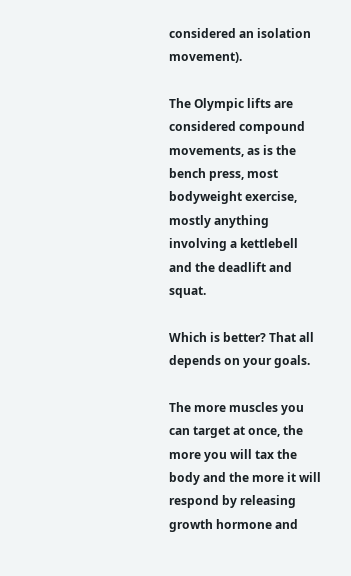considered an isolation movement).

The Olympic lifts are considered compound movements, as is the bench press, most bodyweight exercise, mostly anything involving a kettlebell and the deadlift and squat.

Which is better? That all depends on your goals.

The more muscles you can target at once, the more you will tax the body and the more it will respond by releasing growth hormone and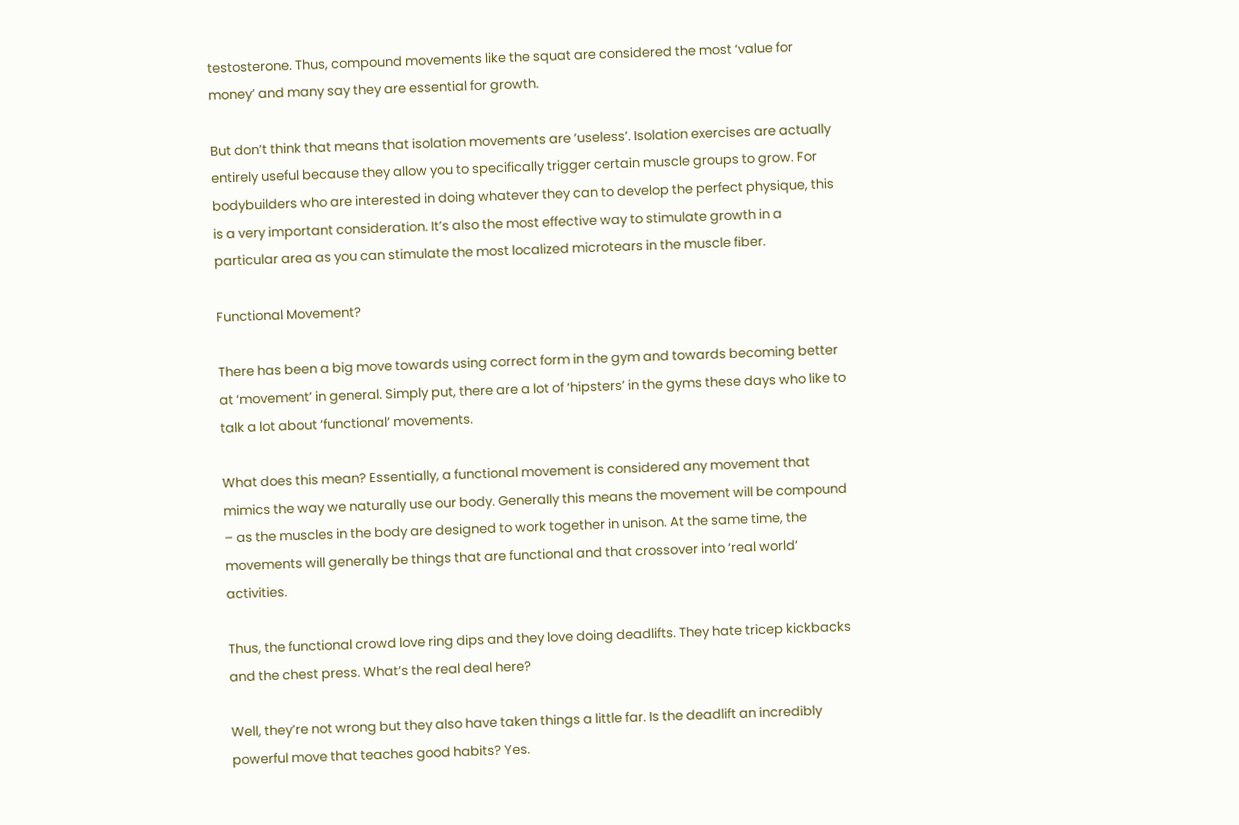testosterone. Thus, compound movements like the squat are considered the most ‘value for money’ and many say they are essential for growth.

But don’t think that means that isolation movements are ‘useless’. Isolation exercises are actually entirely useful because they allow you to specifically trigger certain muscle groups to grow. For bodybuilders who are interested in doing whatever they can to develop the perfect physique, this is a very important consideration. It’s also the most effective way to stimulate growth in a particular area as you can stimulate the most localized microtears in the muscle fiber.

Functional Movement?

There has been a big move towards using correct form in the gym and towards becoming better at ‘movement’ in general. Simply put, there are a lot of ‘hipsters’ in the gyms these days who like to talk a lot about ‘functional’ movements.

What does this mean? Essentially, a functional movement is considered any movement that mimics the way we naturally use our body. Generally this means the movement will be compound – as the muscles in the body are designed to work together in unison. At the same time, the movements will generally be things that are functional and that crossover into ‘real world’ activities.

Thus, the functional crowd love ring dips and they love doing deadlifts. They hate tricep kickbacks and the chest press. What’s the real deal here?

Well, they’re not wrong but they also have taken things a little far. Is the deadlift an incredibly powerful move that teaches good habits? Yes.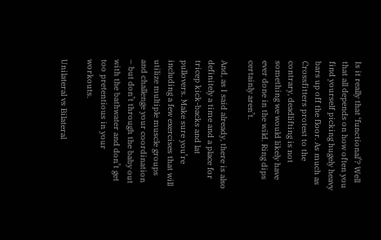Is it really that ‘functional’? Well that all depends on how often you find yourself picking hugely heavy bars up off the floor. As much as Crossfitters protest to the contrary, deadlifting is not something we would likely have ever done in the wild. Ring dips certainly aren’t.

And, as I said already, there is also definitely a time and a place for tricep kick-backs and lat pullovers. Make sure you’re including a few exercises that will utilize multiple muscle groups and challenge your coordination – but don’t through the baby out with the bathwater and don’t get too pretentious in your workouts.

Unilateral vs Bilateral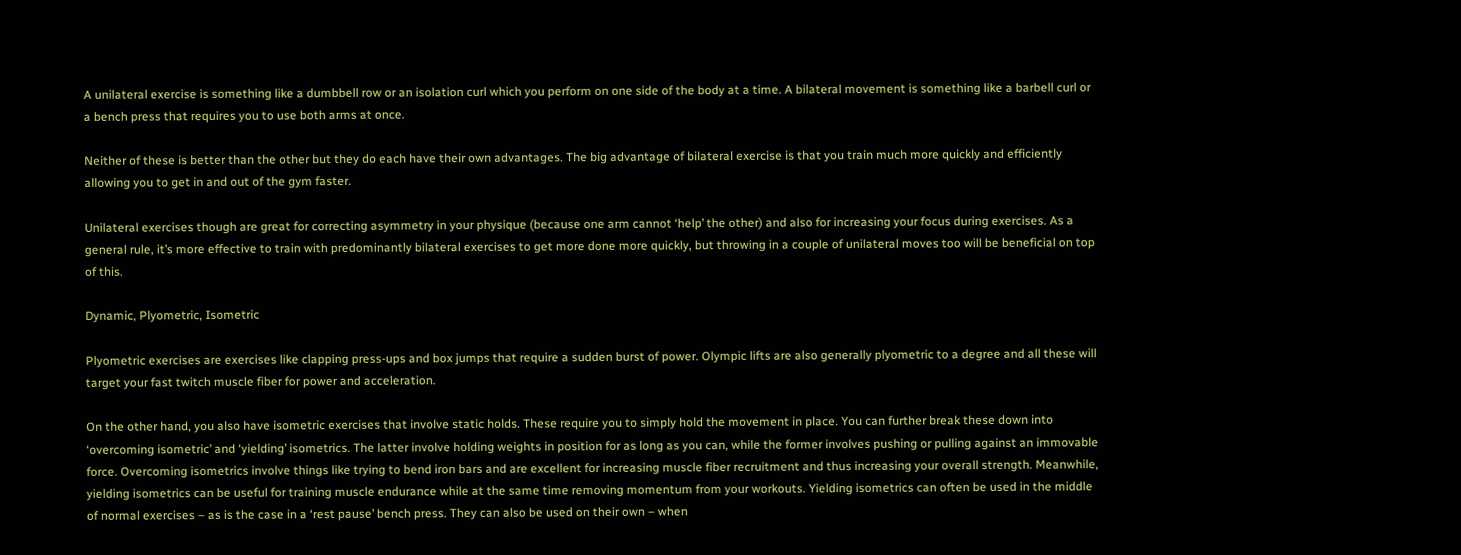A unilateral exercise is something like a dumbbell row or an isolation curl which you perform on one side of the body at a time. A bilateral movement is something like a barbell curl or a bench press that requires you to use both arms at once.

Neither of these is better than the other but they do each have their own advantages. The big advantage of bilateral exercise is that you train much more quickly and efficiently allowing you to get in and out of the gym faster.

Unilateral exercises though are great for correcting asymmetry in your physique (because one arm cannot ‘help’ the other) and also for increasing your focus during exercises. As a general rule, it’s more effective to train with predominantly bilateral exercises to get more done more quickly, but throwing in a couple of unilateral moves too will be beneficial on top of this.

Dynamic, Plyometric, Isometric

Plyometric exercises are exercises like clapping press-ups and box jumps that require a sudden burst of power. Olympic lifts are also generally plyometric to a degree and all these will target your fast twitch muscle fiber for power and acceleration.

On the other hand, you also have isometric exercises that involve static holds. These require you to simply hold the movement in place. You can further break these down into ‘overcoming isometric’ and ‘yielding’ isometrics. The latter involve holding weights in position for as long as you can, while the former involves pushing or pulling against an immovable force. Overcoming isometrics involve things like trying to bend iron bars and are excellent for increasing muscle fiber recruitment and thus increasing your overall strength. Meanwhile, yielding isometrics can be useful for training muscle endurance while at the same time removing momentum from your workouts. Yielding isometrics can often be used in the middle of normal exercises – as is the case in a ‘rest pause’ bench press. They can also be used on their own – when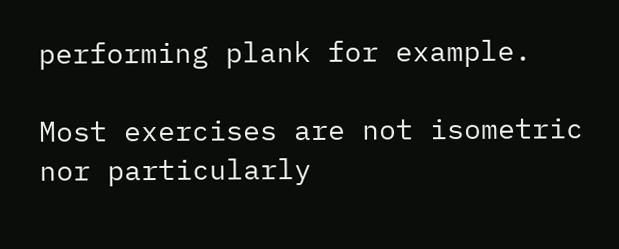performing plank for example.

Most exercises are not isometric nor particularly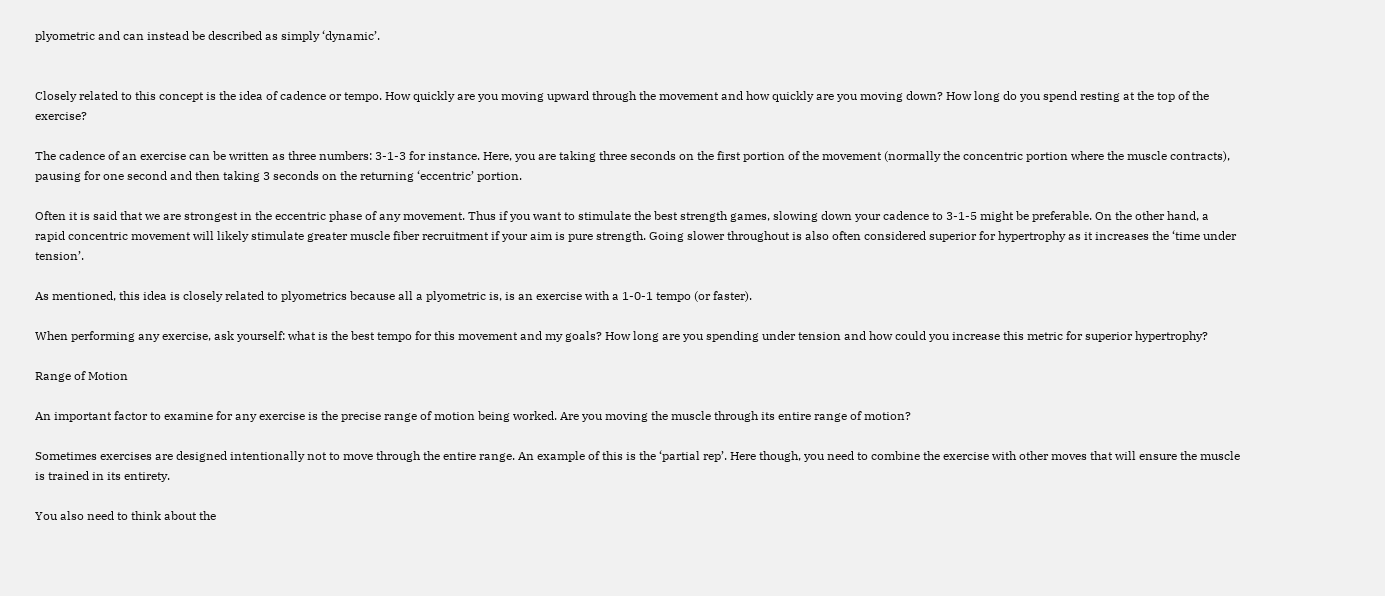plyometric and can instead be described as simply ‘dynamic’.


Closely related to this concept is the idea of cadence or tempo. How quickly are you moving upward through the movement and how quickly are you moving down? How long do you spend resting at the top of the exercise?

The cadence of an exercise can be written as three numbers: 3-1-3 for instance. Here, you are taking three seconds on the first portion of the movement (normally the concentric portion where the muscle contracts), pausing for one second and then taking 3 seconds on the returning ‘eccentric’ portion.

Often it is said that we are strongest in the eccentric phase of any movement. Thus if you want to stimulate the best strength games, slowing down your cadence to 3-1-5 might be preferable. On the other hand, a rapid concentric movement will likely stimulate greater muscle fiber recruitment if your aim is pure strength. Going slower throughout is also often considered superior for hypertrophy as it increases the ‘time under tension’.

As mentioned, this idea is closely related to plyometrics because all a plyometric is, is an exercise with a 1-0-1 tempo (or faster).

When performing any exercise, ask yourself: what is the best tempo for this movement and my goals? How long are you spending under tension and how could you increase this metric for superior hypertrophy?

Range of Motion

An important factor to examine for any exercise is the precise range of motion being worked. Are you moving the muscle through its entire range of motion?

Sometimes exercises are designed intentionally not to move through the entire range. An example of this is the ‘partial rep’. Here though, you need to combine the exercise with other moves that will ensure the muscle is trained in its entirety.

You also need to think about the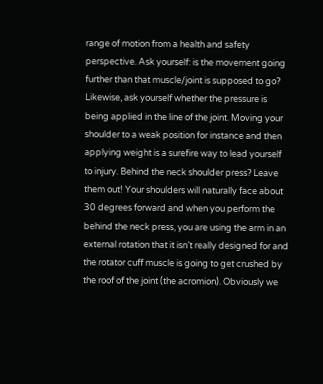range of motion from a health and safety perspective. Ask yourself: is the movement going further than that muscle/joint is supposed to go? Likewise, ask yourself whether the pressure is being applied in the line of the joint. Moving your shoulder to a weak position for instance and then applying weight is a surefire way to lead yourself to injury. Behind the neck shoulder press? Leave them out! Your shoulders will naturally face about 30 degrees forward and when you perform the behind the neck press, you are using the arm in an external rotation that it isn’t really designed for and the rotator cuff muscle is going to get crushed by the roof of the joint (the acromion). Obviously we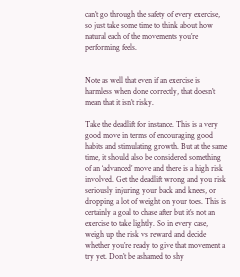can’t go through the safety of every exercise, so just take some time to think about how natural each of the movements you’re performing feels.


Note as well that even if an exercise is harmless when done correctly, that doesn’t mean that it isn’t risky.

Take the deadlift for instance. This is a very good move in terms of encouraging good habits and stimulating growth. But at the same time, it should also be considered something of an ‘advanced’ move and there is a high risk involved. Get the deadlift wrong and you risk seriously injuring your back and knees, or dropping a lot of weight on your toes. This is certainly a goal to chase after but it’s not an exercise to take lightly. So in every case, weigh up the risk vs reward and decide whether you’re ready to give that movement a try yet. Don’t be ashamed to shy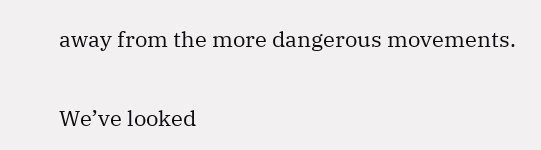away from the more dangerous movements.


We’ve looked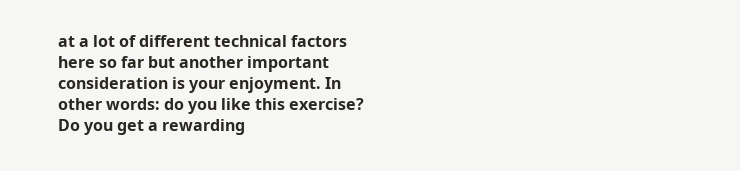at a lot of different technical factors here so far but another important consideration is your enjoyment. In other words: do you like this exercise? Do you get a rewarding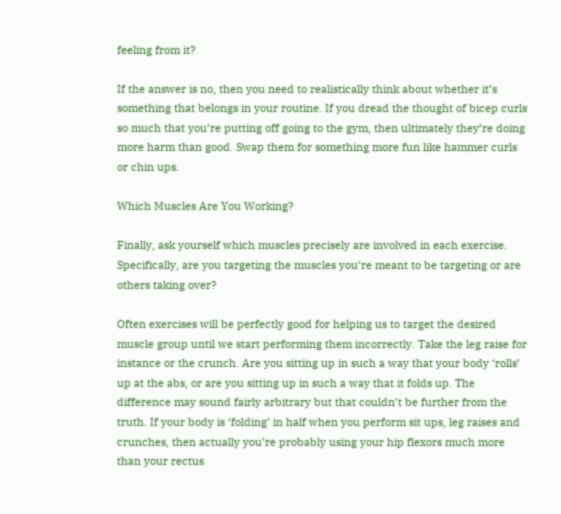feeling from it?

If the answer is no, then you need to realistically think about whether it’s something that belongs in your routine. If you dread the thought of bicep curls so much that you’re putting off going to the gym, then ultimately they’re doing more harm than good. Swap them for something more fun like hammer curls or chin ups.

Which Muscles Are You Working?

Finally, ask yourself which muscles precisely are involved in each exercise. Specifically, are you targeting the muscles you’re meant to be targeting or are others taking over?

Often exercises will be perfectly good for helping us to target the desired muscle group until we start performing them incorrectly. Take the leg raise for instance or the crunch. Are you sitting up in such a way that your body ‘rolls’ up at the abs, or are you sitting up in such a way that it folds up. The difference may sound fairly arbitrary but that couldn’t be further from the truth. If your body is ‘folding’ in half when you perform sit ups, leg raises and crunches, then actually you’re probably using your hip flexors much more than your rectus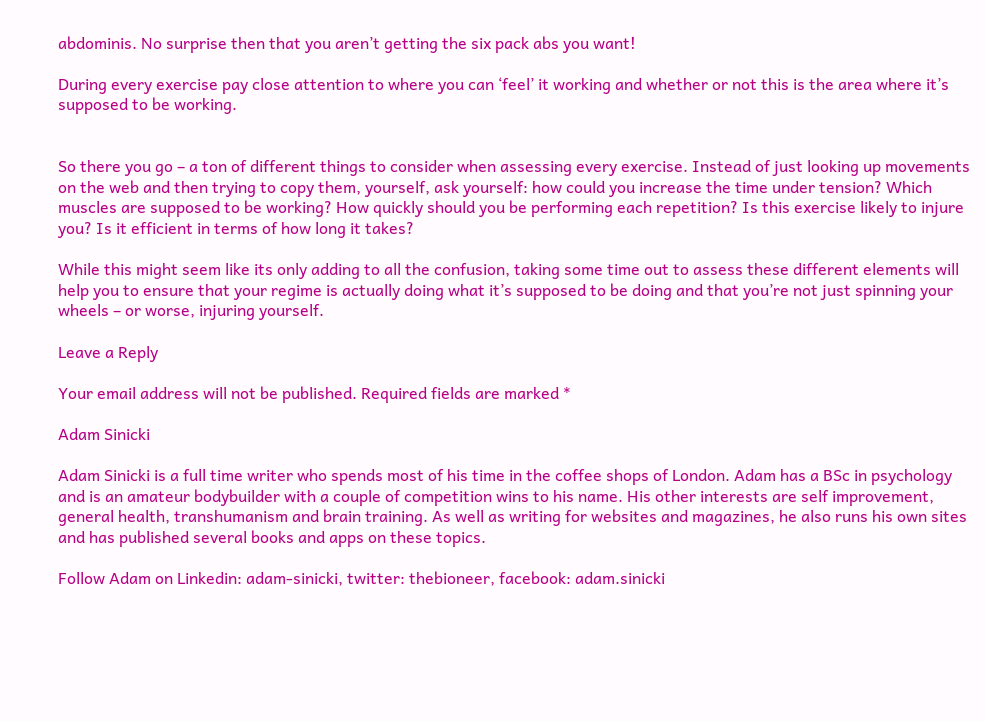abdominis. No surprise then that you aren’t getting the six pack abs you want!

During every exercise pay close attention to where you can ‘feel’ it working and whether or not this is the area where it’s supposed to be working.


So there you go – a ton of different things to consider when assessing every exercise. Instead of just looking up movements on the web and then trying to copy them, yourself, ask yourself: how could you increase the time under tension? Which muscles are supposed to be working? How quickly should you be performing each repetition? Is this exercise likely to injure you? Is it efficient in terms of how long it takes?

While this might seem like its only adding to all the confusion, taking some time out to assess these different elements will help you to ensure that your regime is actually doing what it’s supposed to be doing and that you’re not just spinning your wheels – or worse, injuring yourself.

Leave a Reply

Your email address will not be published. Required fields are marked *

Adam Sinicki

Adam Sinicki is a full time writer who spends most of his time in the coffee shops of London. Adam has a BSc in psychology and is an amateur bodybuilder with a couple of competition wins to his name. His other interests are self improvement, general health, transhumanism and brain training. As well as writing for websites and magazines, he also runs his own sites and has published several books and apps on these topics.

Follow Adam on Linkedin: adam-sinicki, twitter: thebioneer, facebook: adam.sinicki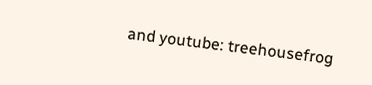and youtube: treehousefrog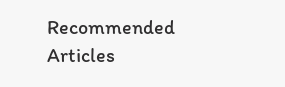Recommended Articles